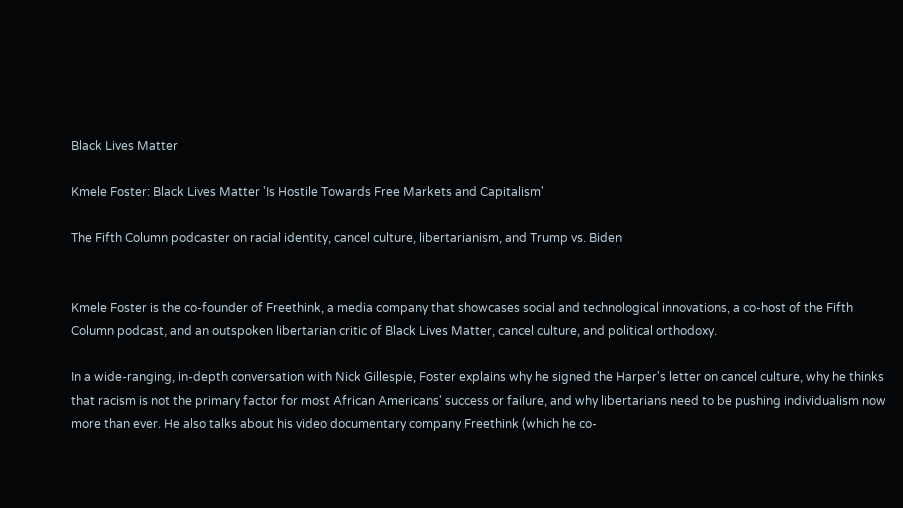Black Lives Matter

Kmele Foster: Black Lives Matter 'Is Hostile Towards Free Markets and Capitalism'

The Fifth Column podcaster on racial identity, cancel culture, libertarianism, and Trump vs. Biden


Kmele Foster is the co-founder of Freethink, a media company that showcases social and technological innovations, a co-host of the Fifth Column podcast, and an outspoken libertarian critic of Black Lives Matter, cancel culture, and political orthodoxy.

In a wide-ranging, in-depth conversation with Nick Gillespie, Foster explains why he signed the Harper's letter on cancel culture, why he thinks that racism is not the primary factor for most African Americans' success or failure, and why libertarians need to be pushing individualism now more than ever. He also talks about his video documentary company Freethink (which he co-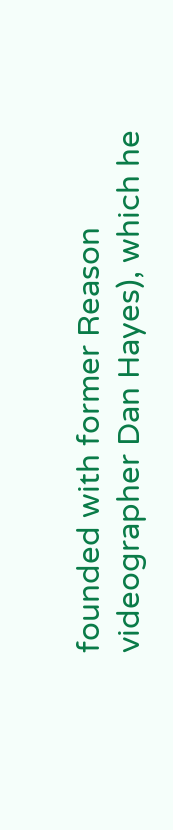founded with former Reason videographer Dan Hayes), which he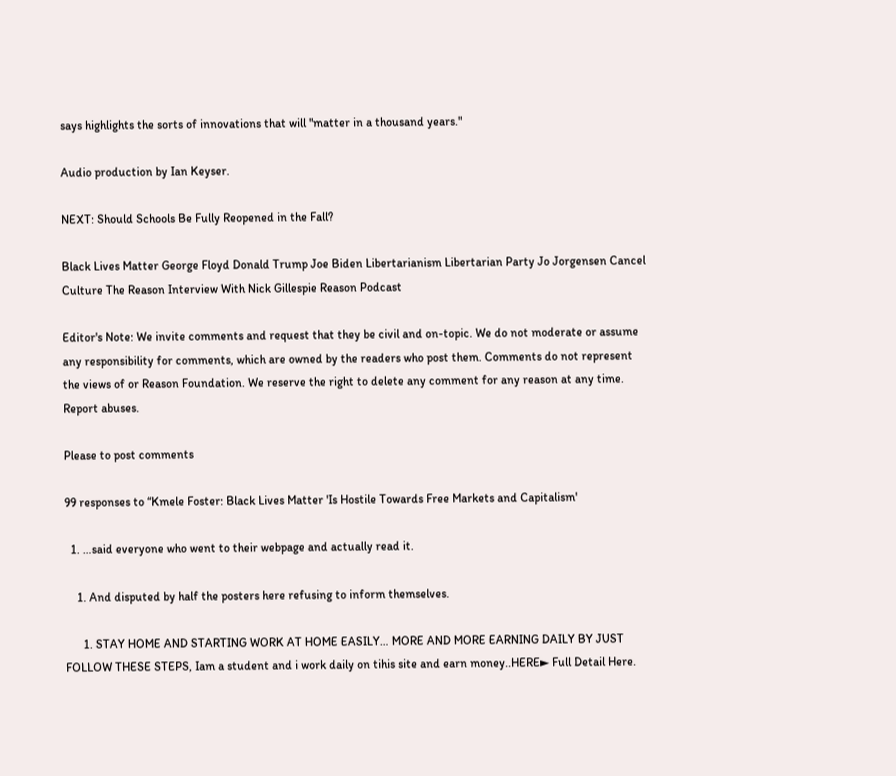says highlights the sorts of innovations that will "matter in a thousand years."

Audio production by Ian Keyser.

NEXT: Should Schools Be Fully Reopened in the Fall?

Black Lives Matter George Floyd Donald Trump Joe Biden Libertarianism Libertarian Party Jo Jorgensen Cancel Culture The Reason Interview With Nick Gillespie Reason Podcast

Editor's Note: We invite comments and request that they be civil and on-topic. We do not moderate or assume any responsibility for comments, which are owned by the readers who post them. Comments do not represent the views of or Reason Foundation. We reserve the right to delete any comment for any reason at any time. Report abuses.

Please to post comments

99 responses to “Kmele Foster: Black Lives Matter 'Is Hostile Towards Free Markets and Capitalism'

  1. …said everyone who went to their webpage and actually read it.

    1. And disputed by half the posters here refusing to inform themselves.

      1. STAY HOME AND STARTING WORK AT HOME EASILY… MORE AND MORE EARNING DAILY BY JUST FOLLOW THESE STEPS, Iam a student and i work daily on tihis site and earn money..HERE► Full Detail Here.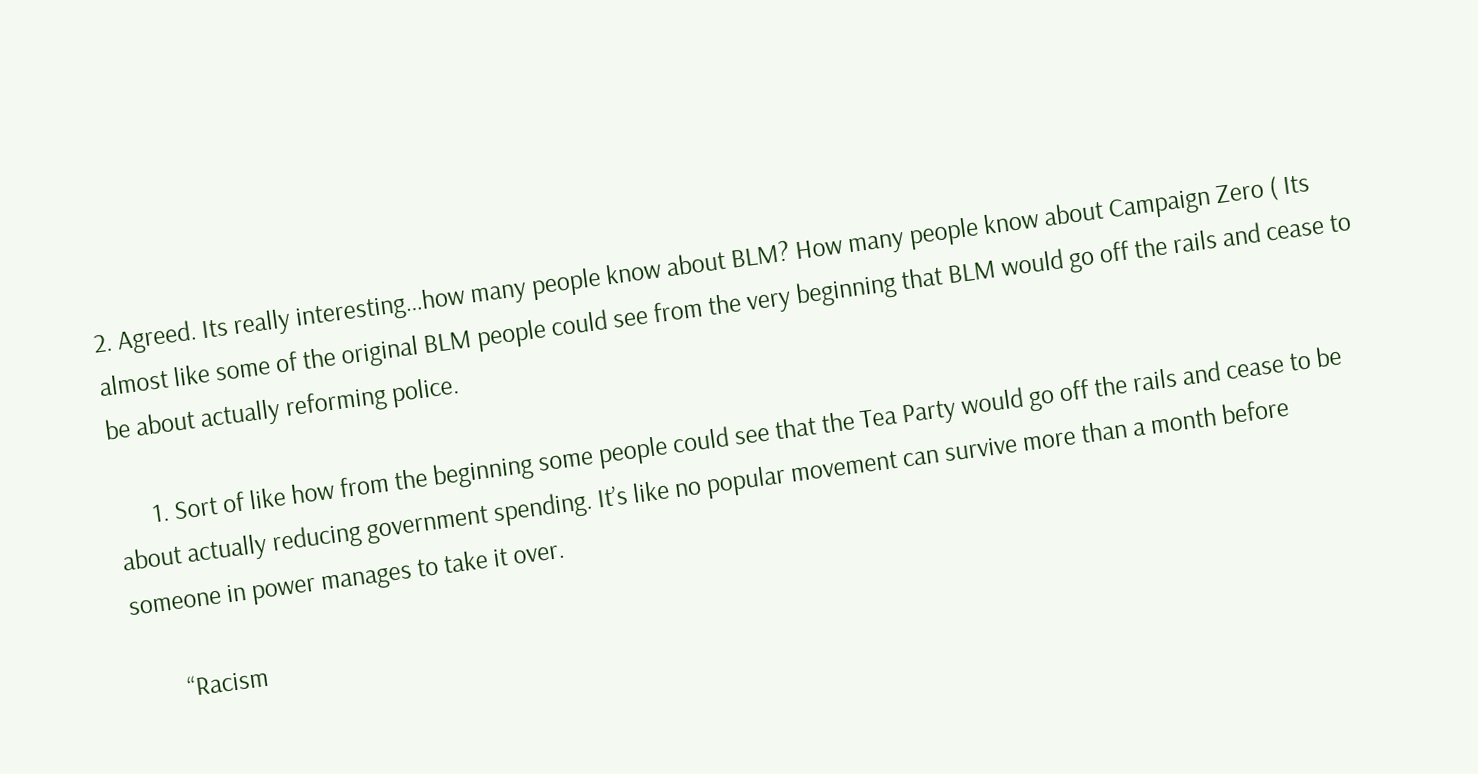2. Agreed. Its really interesting…how many people know about BLM? How many people know about Campaign Zero ( Its almost like some of the original BLM people could see from the very beginning that BLM would go off the rails and cease to be about actually reforming police.

      1. Sort of like how from the beginning some people could see that the Tea Party would go off the rails and cease to be about actually reducing government spending. It’s like no popular movement can survive more than a month before someone in power manages to take it over.

        “Racism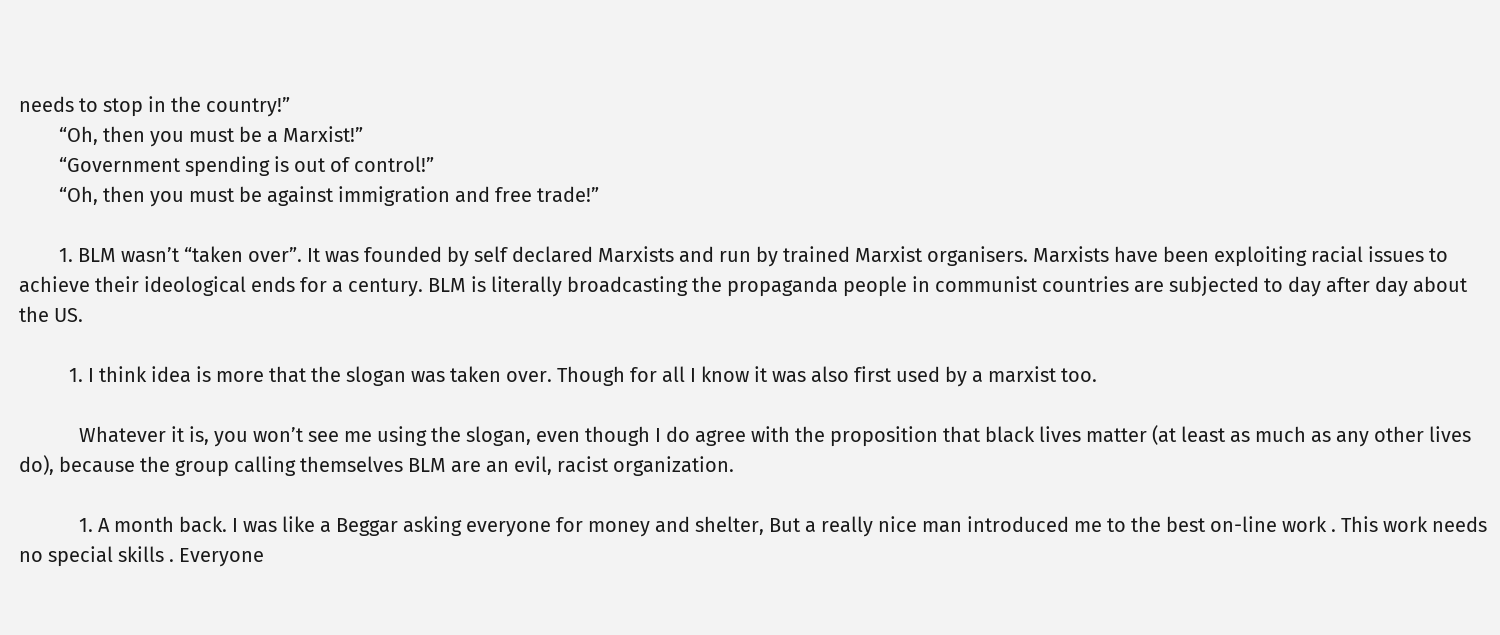needs to stop in the country!”
        “Oh, then you must be a Marxist!”
        “Government spending is out of control!”
        “Oh, then you must be against immigration and free trade!”

        1. BLM wasn’t “taken over”. It was founded by self declared Marxists and run by trained Marxist organisers. Marxists have been exploiting racial issues to achieve their ideological ends for a century. BLM is literally broadcasting the propaganda people in communist countries are subjected to day after day about the US.

          1. I think idea is more that the slogan was taken over. Though for all I know it was also first used by a marxist too.

            Whatever it is, you won’t see me using the slogan, even though I do agree with the proposition that black lives matter (at least as much as any other lives do), because the group calling themselves BLM are an evil, racist organization.

            1. A month back. I was like a Beggar asking everyone for money and shelter, But a really nice man introduced me to the best on-line work . This work needs no special skills . Everyone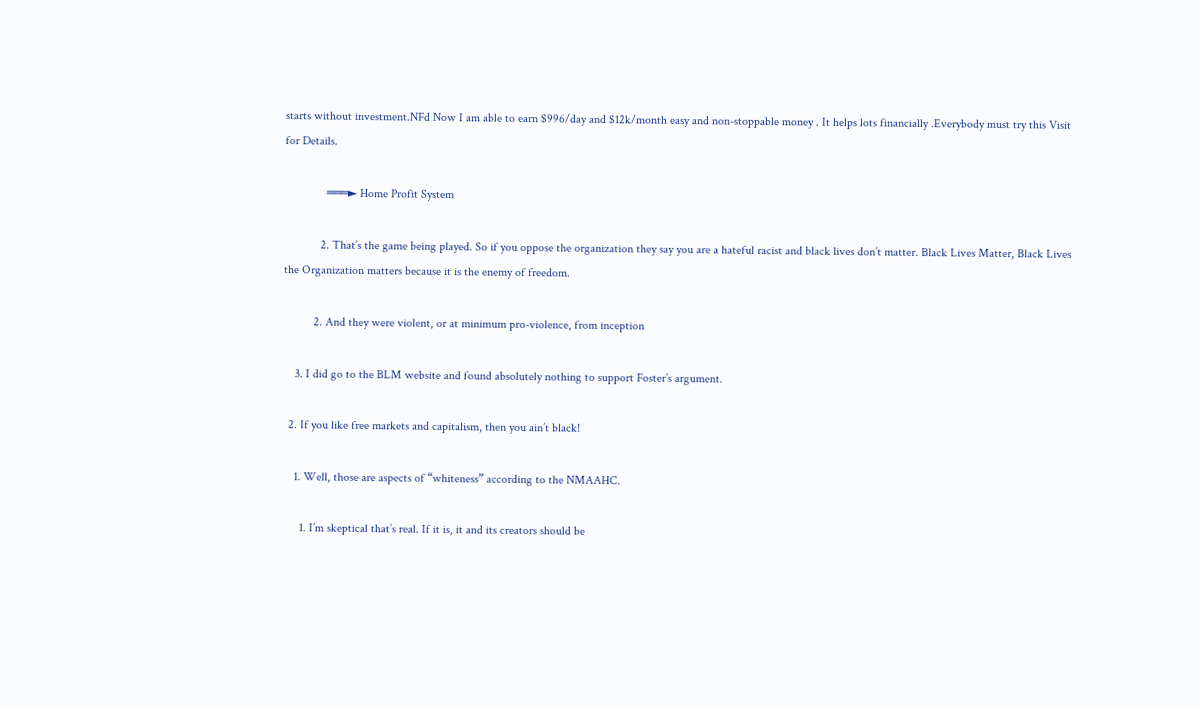starts without investment.NFd Now I am able to earn $996/day and $12k/month easy and non-stoppable money . It helps lots financially .Everybody must try this Visit for Details.

              ═══► Home Profit System

            2. That’s the game being played. So if you oppose the organization they say you are a hateful racist and black lives don’t matter. Black Lives Matter, Black Lives the Organization matters because it is the enemy of freedom.

          2. And they were violent, or at minimum pro-violence, from inception

    3. I did go to the BLM website and found absolutely nothing to support Foster’s argument.

  2. If you like free markets and capitalism, then you ain’t black!

    1. Well, those are aspects of “whiteness” according to the NMAAHC.

      1. I’m skeptical that’s real. If it is, it and its creators should be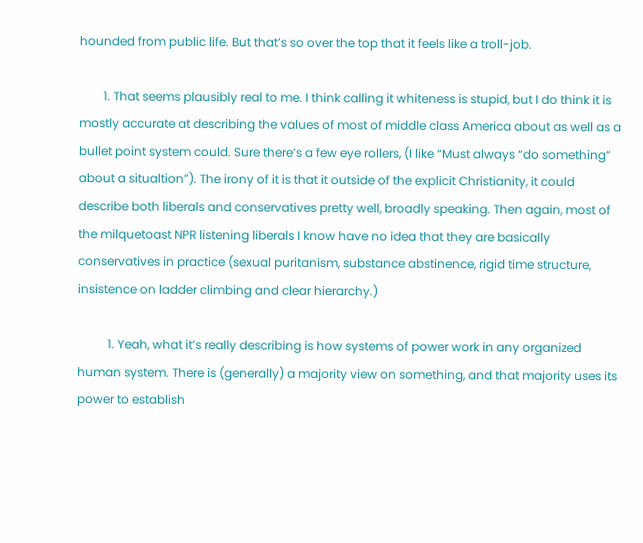hounded from public life. But that’s so over the top that it feels like a troll-job.

        1. That seems plausibly real to me. I think calling it whiteness is stupid, but I do think it is mostly accurate at describing the values of most of middle class America about as well as a bullet point system could. Sure there’s a few eye rollers, (I like “Must always “do something” about a situaltion”). The irony of it is that it outside of the explicit Christianity, it could describe both liberals and conservatives pretty well, broadly speaking. Then again, most of the milquetoast NPR listening liberals I know have no idea that they are basically conservatives in practice (sexual puritanism, substance abstinence, rigid time structure, insistence on ladder climbing and clear hierarchy.)

          1. Yeah, what it’s really describing is how systems of power work in any organized human system. There is (generally) a majority view on something, and that majority uses its power to establish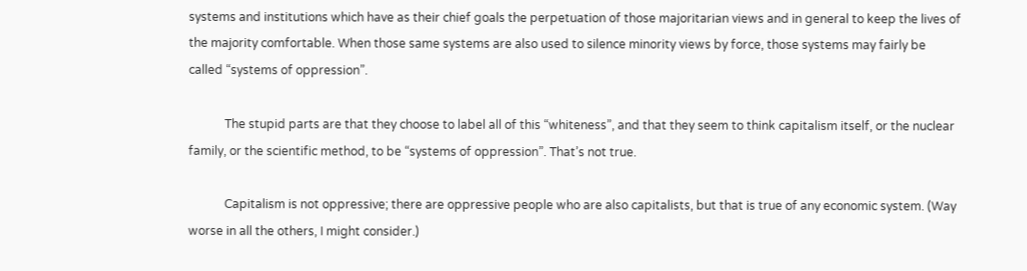systems and institutions which have as their chief goals the perpetuation of those majoritarian views and in general to keep the lives of the majority comfortable. When those same systems are also used to silence minority views by force, those systems may fairly be called “systems of oppression”.

            The stupid parts are that they choose to label all of this “whiteness”, and that they seem to think capitalism itself, or the nuclear family, or the scientific method, to be “systems of oppression”. That’s not true.

            Capitalism is not oppressive; there are oppressive people who are also capitalists, but that is true of any economic system. (Way worse in all the others, I might consider.)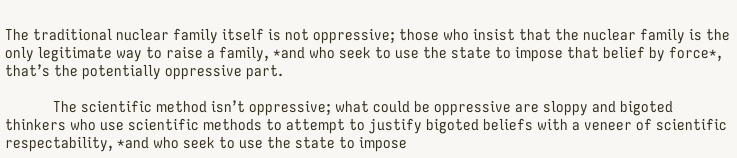The traditional nuclear family itself is not oppressive; those who insist that the nuclear family is the only legitimate way to raise a family, *and who seek to use the state to impose that belief by force*, that’s the potentially oppressive part.

            The scientific method isn’t oppressive; what could be oppressive are sloppy and bigoted thinkers who use scientific methods to attempt to justify bigoted beliefs with a veneer of scientific respectability, *and who seek to use the state to impose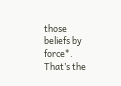those beliefs by force*. That’s the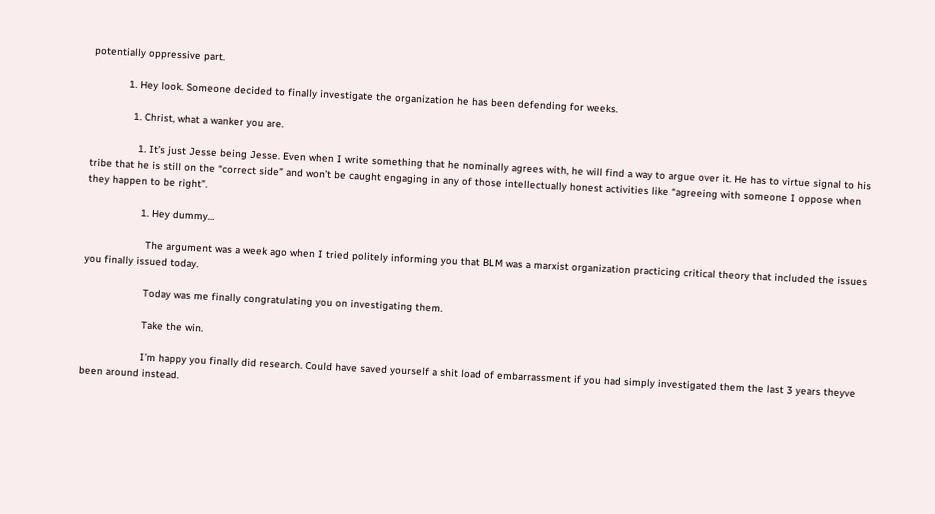potentially oppressive part.

            1. Hey look. Someone decided to finally investigate the organization he has been defending for weeks.

              1. Christ, what a wanker you are.

                1. It’s just Jesse being Jesse. Even when I write something that he nominally agrees with, he will find a way to argue over it. He has to virtue signal to his tribe that he is still on the “correct side” and won’t be caught engaging in any of those intellectually honest activities like “agreeing with someone I oppose when they happen to be right”.

                  1. Hey dummy…

                    The argument was a week ago when I tried politely informing you that BLM was a marxist organization practicing critical theory that included the issues you finally issued today.

                    Today was me finally congratulating you on investigating them.

                    Take the win.

                    I’m happy you finally did research. Could have saved yourself a shit load of embarrassment if you had simply investigated them the last 3 years theyve been around instead.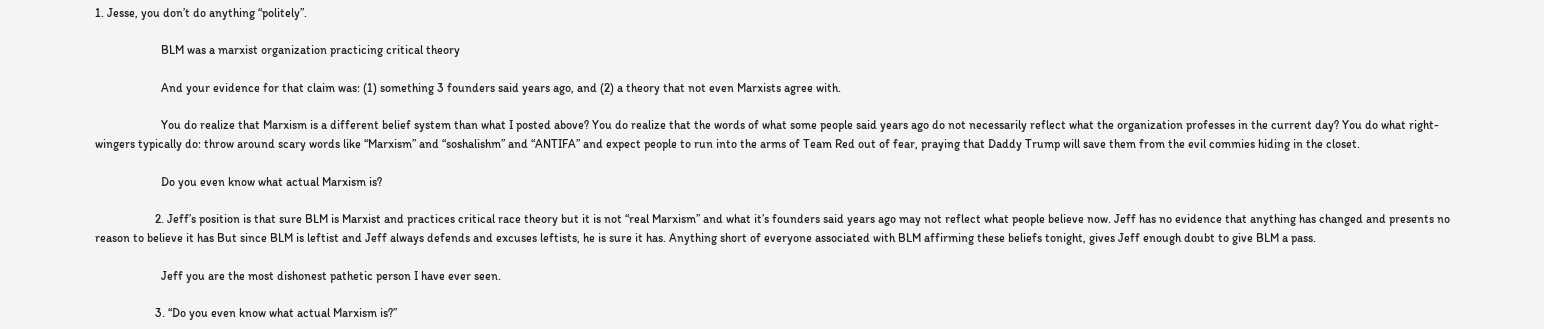1. Jesse, you don’t do anything “politely”.

                      BLM was a marxist organization practicing critical theory

                      And your evidence for that claim was: (1) something 3 founders said years ago, and (2) a theory that not even Marxists agree with.

                      You do realize that Marxism is a different belief system than what I posted above? You do realize that the words of what some people said years ago do not necessarily reflect what the organization professes in the current day? You do what right-wingers typically do: throw around scary words like “Marxism” and “soshalishm” and “ANTIFA” and expect people to run into the arms of Team Red out of fear, praying that Daddy Trump will save them from the evil commies hiding in the closet.

                      Do you even know what actual Marxism is?

                    2. Jeff’s position is that sure BLM is Marxist and practices critical race theory but it is not “real Marxism” and what it’s founders said years ago may not reflect what people believe now. Jeff has no evidence that anything has changed and presents no reason to believe it has But since BLM is leftist and Jeff always defends and excuses leftists, he is sure it has. Anything short of everyone associated with BLM affirming these beliefs tonight, gives Jeff enough doubt to give BLM a pass.

                      Jeff you are the most dishonest pathetic person I have ever seen.

                    3. “Do you even know what actual Marxism is?”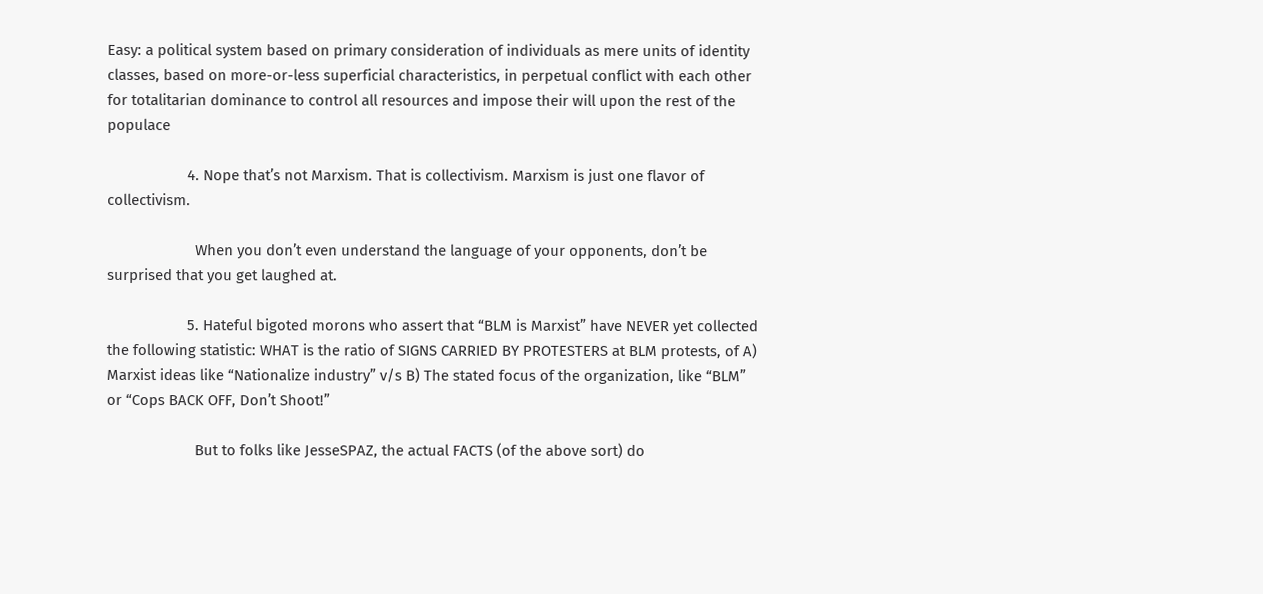Easy: a political system based on primary consideration of individuals as mere units of identity classes, based on more-or-less superficial characteristics, in perpetual conflict with each other for totalitarian dominance to control all resources and impose their will upon the rest of the populace

                    4. Nope that’s not Marxism. That is collectivism. Marxism is just one flavor of collectivism.

                      When you don’t even understand the language of your opponents, don’t be surprised that you get laughed at.

                    5. Hateful bigoted morons who assert that “BLM is Marxist” have NEVER yet collected the following statistic: WHAT is the ratio of SIGNS CARRIED BY PROTESTERS at BLM protests, of A) Marxist ideas like “Nationalize industry” v/s B) The stated focus of the organization, like “BLM” or “Cops BACK OFF, Don’t Shoot!”

                      But to folks like JesseSPAZ, the actual FACTS (of the above sort) do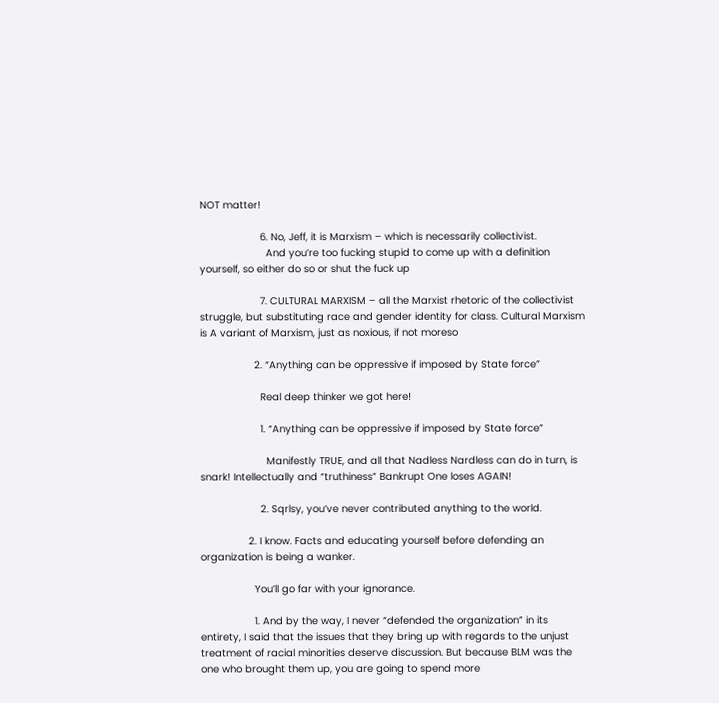NOT matter!

                    6. No, Jeff, it is Marxism – which is necessarily collectivist.
                      And you’re too fucking stupid to come up with a definition yourself, so either do so or shut the fuck up

                    7. CULTURAL MARXISM – all the Marxist rhetoric of the collectivist struggle, but substituting race and gender identity for class. Cultural Marxism is A variant of Marxism, just as noxious, if not moreso

                  2. “Anything can be oppressive if imposed by State force”

                    Real deep thinker we got here!

                    1. “Anything can be oppressive if imposed by State force”

                      Manifestly TRUE, and all that Nadless Nardless can do in turn, is snark! Intellectually and “truthiness” Bankrupt One loses AGAIN!

                    2. Sqrlsy, you’ve never contributed anything to the world.

                2. I know. Facts and educating yourself before defending an organization is being a wanker.

                  You’ll go far with your ignorance.

                  1. And by the way, I never “defended the organization” in its entirety, I said that the issues that they bring up with regards to the unjust treatment of racial minorities deserve discussion. But because BLM was the one who brought them up, you are going to spend more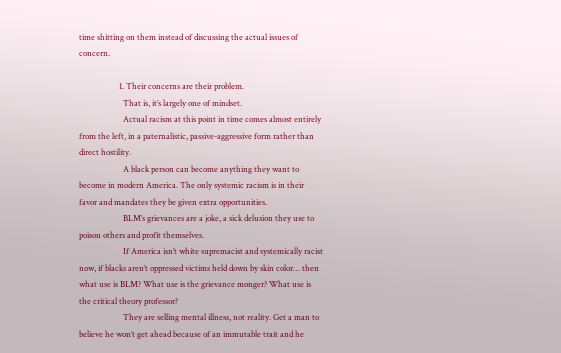time shitting on them instead of discussing the actual issues of concern.

                    1. Their concerns are their problem.
                      That is, it’s largely one of mindset.
                      Actual racism at this point in time comes almost entirely from the left, in a paternalistic, passive-aggressive form rather than direct hostility.
                      A black person can become anything they want to become in modern America. The only systemic racism is in their favor and mandates they be given extra opportunities.
                      BLM’s grievances are a joke, a sick delusion they use to poison others and profit themselves.
                      If America isn’t white supremacist and systemically racist now, if blacks aren’t oppressed victims held down by skin color… then what use is BLM? What use is the grievance monger? What use is the critical theory professor?
                      They are selling mental illness, not reality. Get a man to believe he won’t get ahead because of an immutable trait and he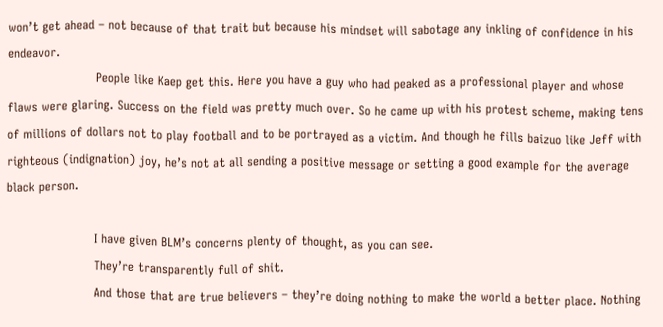won’t get ahead – not because of that trait but because his mindset will sabotage any inkling of confidence in his endeavor.
                      People like Kaep get this. Here you have a guy who had peaked as a professional player and whose flaws were glaring. Success on the field was pretty much over. So he came up with his protest scheme, making tens of millions of dollars not to play football and to be portrayed as a victim. And though he fills baizuo like Jeff with righteous (indignation) joy, he’s not at all sending a positive message or setting a good example for the average black person.

                      I have given BLM’s concerns plenty of thought, as you can see.
                      They’re transparently full of shit.
                      And those that are true believers – they’re doing nothing to make the world a better place. Nothing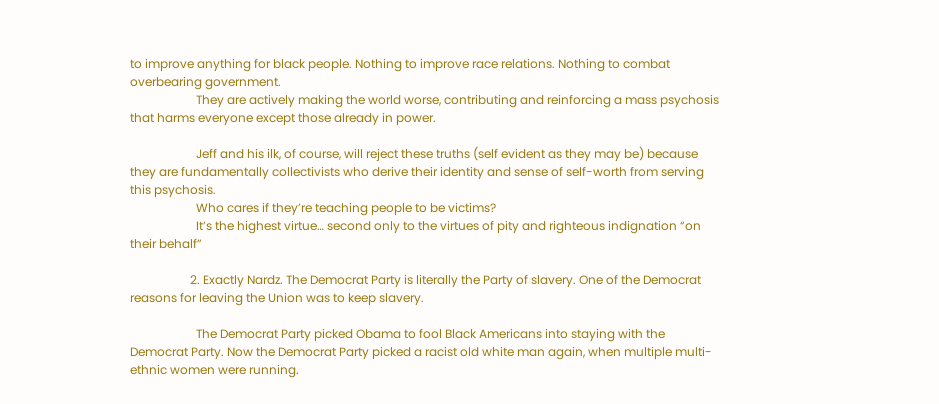to improve anything for black people. Nothing to improve race relations. Nothing to combat overbearing government.
                      They are actively making the world worse, contributing and reinforcing a mass psychosis that harms everyone except those already in power.

                      Jeff and his ilk, of course, will reject these truths (self evident as they may be) because they are fundamentally collectivists who derive their identity and sense of self-worth from serving this psychosis.
                      Who cares if they’re teaching people to be victims?
                      It’s the highest virtue… second only to the virtues of pity and righteous indignation “on their behalf”

                    2. Exactly Nardz. The Democrat Party is literally the Party of slavery. One of the Democrat reasons for leaving the Union was to keep slavery.

                      The Democrat Party picked Obama to fool Black Americans into staying with the Democrat Party. Now the Democrat Party picked a racist old white man again, when multiple multi-ethnic women were running.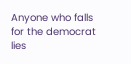Anyone who falls for the democrat lies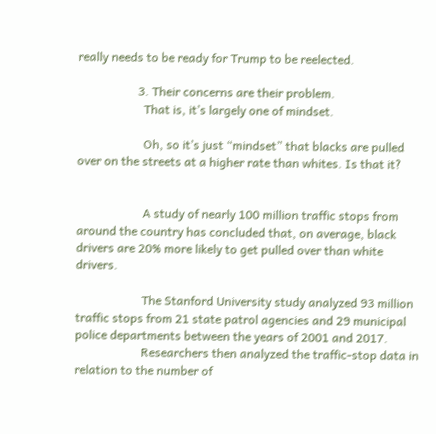really needs to be ready for Trump to be reelected.

                    3. Their concerns are their problem.
                      That is, it’s largely one of mindset.

                      Oh, so it’s just “mindset” that blacks are pulled over on the streets at a higher rate than whites. Is that it?


                      A study of nearly 100 million traffic stops from around the country has concluded that, on average, black drivers are 20% more likely to get pulled over than white drivers.

                      The Stanford University study analyzed 93 million traffic stops from 21 state patrol agencies and 29 municipal police departments between the years of 2001 and 2017.
                      Researchers then analyzed the traffic-stop data in relation to the number of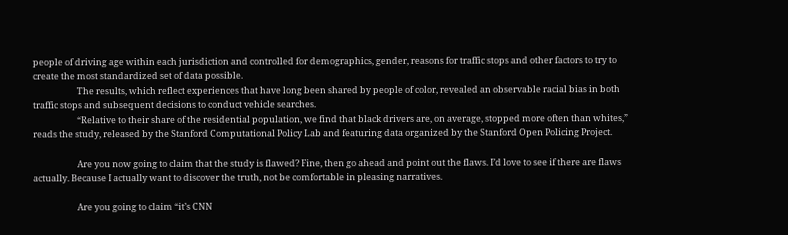people of driving age within each jurisdiction and controlled for demographics, gender, reasons for traffic stops and other factors to try to create the most standardized set of data possible.
                      The results, which reflect experiences that have long been shared by people of color, revealed an observable racial bias in both traffic stops and subsequent decisions to conduct vehicle searches.
                      “Relative to their share of the residential population, we find that black drivers are, on average, stopped more often than whites,” reads the study, released by the Stanford Computational Policy Lab and featuring data organized by the Stanford Open Policing Project.

                      Are you now going to claim that the study is flawed? Fine, then go ahead and point out the flaws. I’d love to see if there are flaws actually. Because I actually want to discover the truth, not be comfortable in pleasing narratives.

                      Are you going to claim “it’s CNN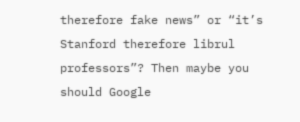therefore fake news” or “it’s Stanford therefore librul professors”? Then maybe you should Google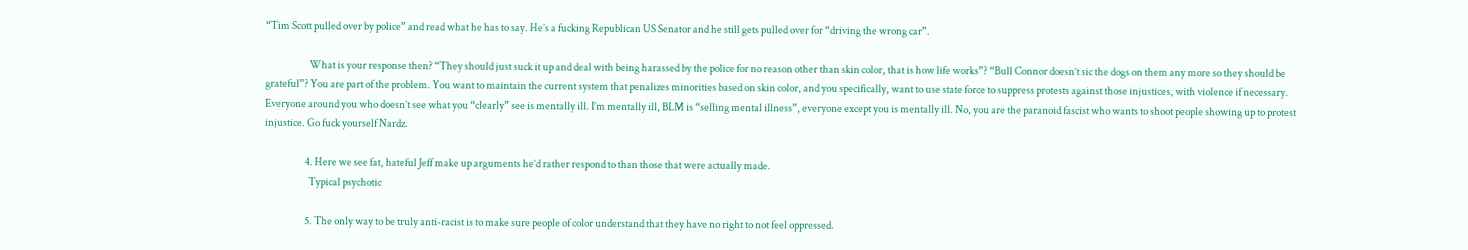“Tim Scott pulled over by police” and read what he has to say. He’s a fucking Republican US Senator and he still gets pulled over for “driving the wrong car”.

                      What is your response then? “They should just suck it up and deal with being harassed by the police for no reason other than skin color, that is how life works”? “Bull Connor doesn’t sic the dogs on them any more so they should be grateful”? You are part of the problem. You want to maintain the current system that penalizes minorities based on skin color, and you specifically, want to use state force to suppress protests against those injustices, with violence if necessary. Everyone around you who doesn’t see what you “clearly” see is mentally ill. I’m mentally ill, BLM is “selling mental illness”, everyone except you is mentally ill. No, you are the paranoid fascist who wants to shoot people showing up to protest injustice. Go fuck yourself Nardz.

                    4. Here we see fat, hateful Jeff make up arguments he’d rather respond to than those that were actually made.
                      Typical psychotic

                    5. The only way to be truly anti-racist is to make sure people of color understand that they have no right to not feel oppressed.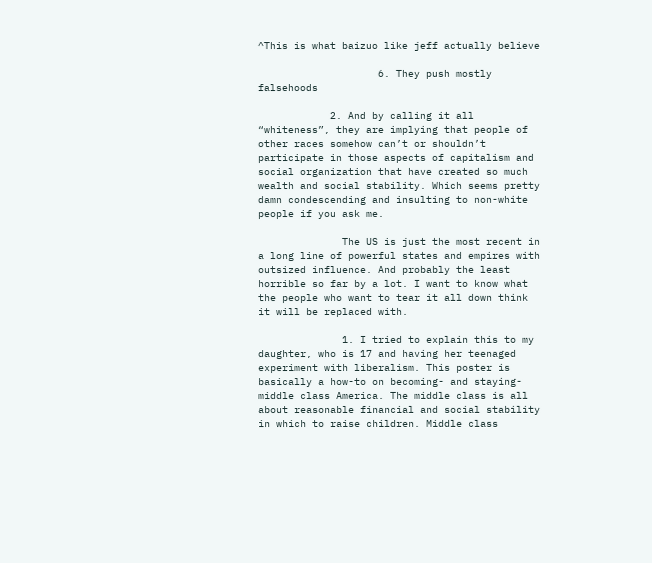^This is what baizuo like jeff actually believe

                    6. They push mostly falsehoods

            2. And by calling it all “whiteness”, they are implying that people of other races somehow can’t or shouldn’t participate in those aspects of capitalism and social organization that have created so much wealth and social stability. Which seems pretty damn condescending and insulting to non-white people if you ask me.

              The US is just the most recent in a long line of powerful states and empires with outsized influence. And probably the least horrible so far by a lot. I want to know what the people who want to tear it all down think it will be replaced with.

              1. I tried to explain this to my daughter, who is 17 and having her teenaged experiment with liberalism. This poster is basically a how-to on becoming- and staying- middle class America. The middle class is all about reasonable financial and social stability in which to raise children. Middle class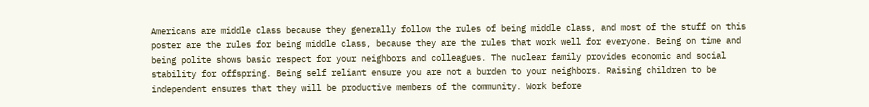Americans are middle class because they generally follow the rules of being middle class, and most of the stuff on this poster are the rules for being middle class, because they are the rules that work well for everyone. Being on time and being polite shows basic respect for your neighbors and colleagues. The nuclear family provides economic and social stability for offspring. Being self reliant ensure you are not a burden to your neighbors. Raising children to be independent ensures that they will be productive members of the community. Work before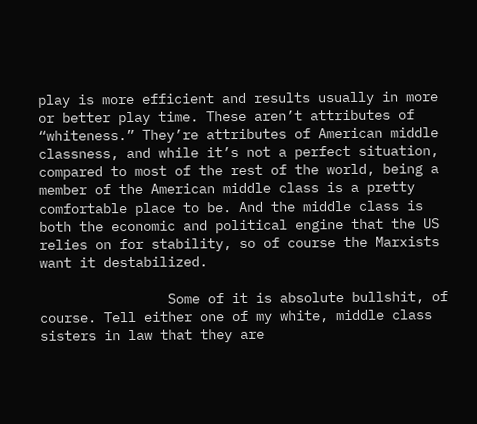play is more efficient and results usually in more or better play time. These aren’t attributes of “whiteness.” They’re attributes of American middle classness, and while it’s not a perfect situation, compared to most of the rest of the world, being a member of the American middle class is a pretty comfortable place to be. And the middle class is both the economic and political engine that the US relies on for stability, so of course the Marxists want it destabilized.

                Some of it is absolute bullshit, of course. Tell either one of my white, middle class sisters in law that they are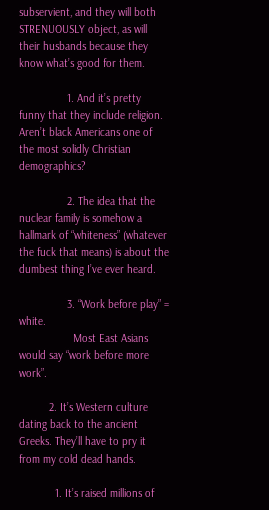subservient, and they will both STRENUOUSLY object, as will their husbands because they know what’s good for them.

                1. And it’s pretty funny that they include religion. Aren’t black Americans one of the most solidly Christian demographics?

                2. The idea that the nuclear family is somehow a hallmark of “whiteness” (whatever the fuck that means) is about the dumbest thing I’ve ever heard.

                3. “Work before play” = white.
                  Most East Asians would say “work before more work”.

          2. It’s Western culture dating back to the ancient Greeks. They’ll have to pry it from my cold dead hands.

            1. It’s raised millions of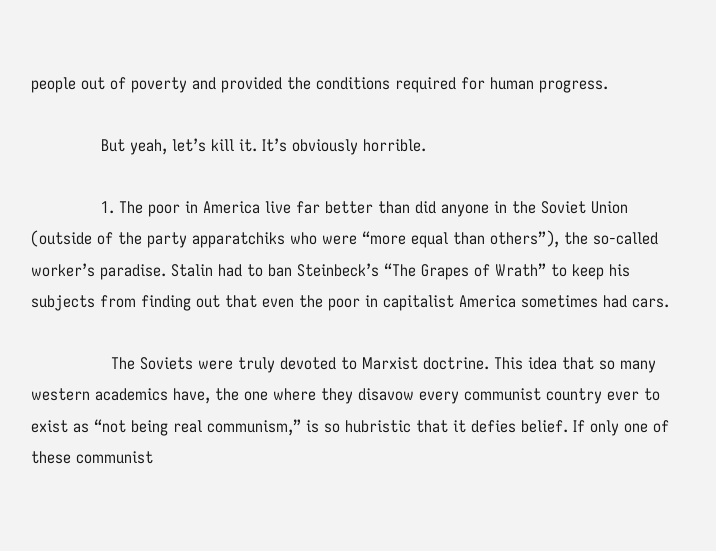people out of poverty and provided the conditions required for human progress.

              But yeah, let’s kill it. It’s obviously horrible.

              1. The poor in America live far better than did anyone in the Soviet Union (outside of the party apparatchiks who were “more equal than others”), the so-called worker’s paradise. Stalin had to ban Steinbeck’s “The Grapes of Wrath” to keep his subjects from finding out that even the poor in capitalist America sometimes had cars.

                The Soviets were truly devoted to Marxist doctrine. This idea that so many western academics have, the one where they disavow every communist country ever to exist as “not being real communism,” is so hubristic that it defies belief. If only one of these communist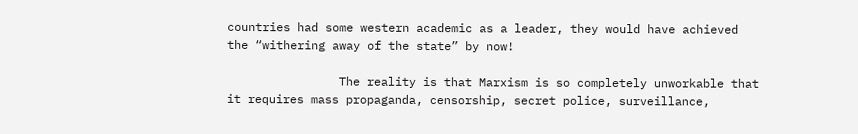countries had some western academic as a leader, they would have achieved the “withering away of the state” by now!

                The reality is that Marxism is so completely unworkable that it requires mass propaganda, censorship, secret police, surveillance,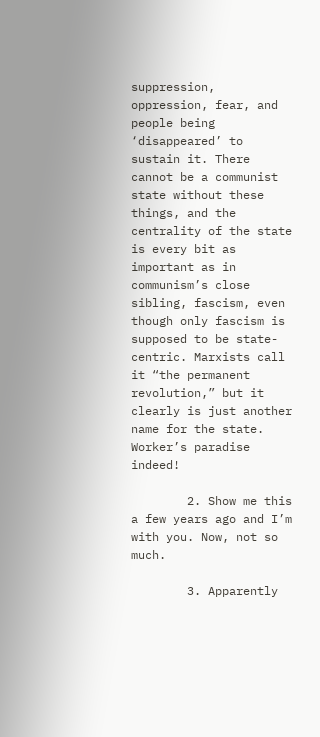suppression, oppression, fear, and people being ‘disappeared’ to sustain it. There cannot be a communist state without these things, and the centrality of the state is every bit as important as in communism’s close sibling, fascism, even though only fascism is supposed to be state-centric. Marxists call it “the permanent revolution,” but it clearly is just another name for the state. Worker’s paradise indeed!

        2. Show me this a few years ago and I’m with you. Now, not so much.

        3. Apparently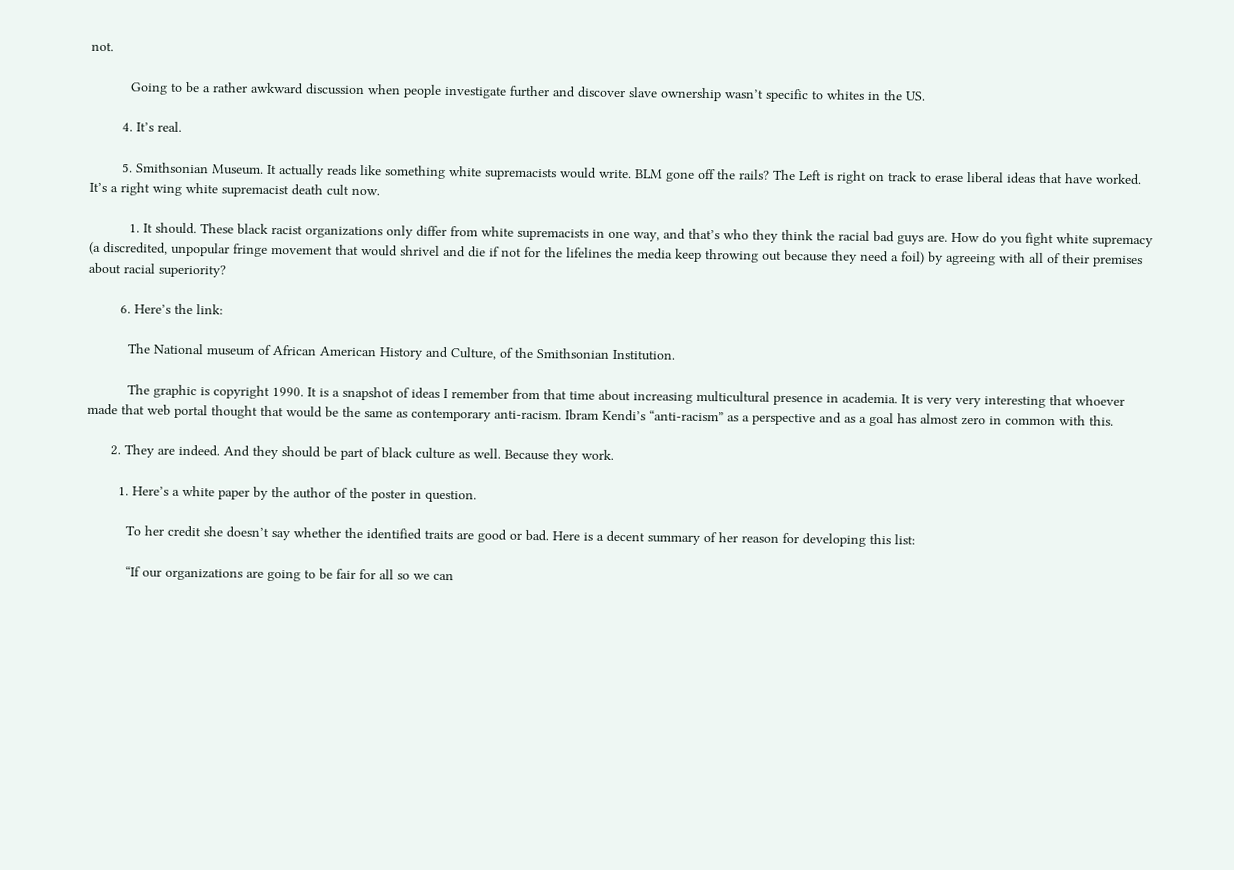not.

          Going to be a rather awkward discussion when people investigate further and discover slave ownership wasn’t specific to whites in the US.

        4. It’s real.

        5. Smithsonian Museum. It actually reads like something white supremacists would write. BLM gone off the rails? The Left is right on track to erase liberal ideas that have worked. It’s a right wing white supremacist death cult now.

          1. It should. These black racist organizations only differ from white supremacists in one way, and that’s who they think the racial bad guys are. How do you fight white supremacy (a discredited, unpopular fringe movement that would shrivel and die if not for the lifelines the media keep throwing out because they need a foil) by agreeing with all of their premises about racial superiority?

        6. Here’s the link:

          The National museum of African American History and Culture, of the Smithsonian Institution.

          The graphic is copyright 1990. It is a snapshot of ideas I remember from that time about increasing multicultural presence in academia. It is very very interesting that whoever made that web portal thought that would be the same as contemporary anti-racism. Ibram Kendi’s “anti-racism” as a perspective and as a goal has almost zero in common with this.

      2. They are indeed. And they should be part of black culture as well. Because they work.

        1. Here’s a white paper by the author of the poster in question.

          To her credit she doesn’t say whether the identified traits are good or bad. Here is a decent summary of her reason for developing this list:

          “If our organizations are going to be fair for all so we can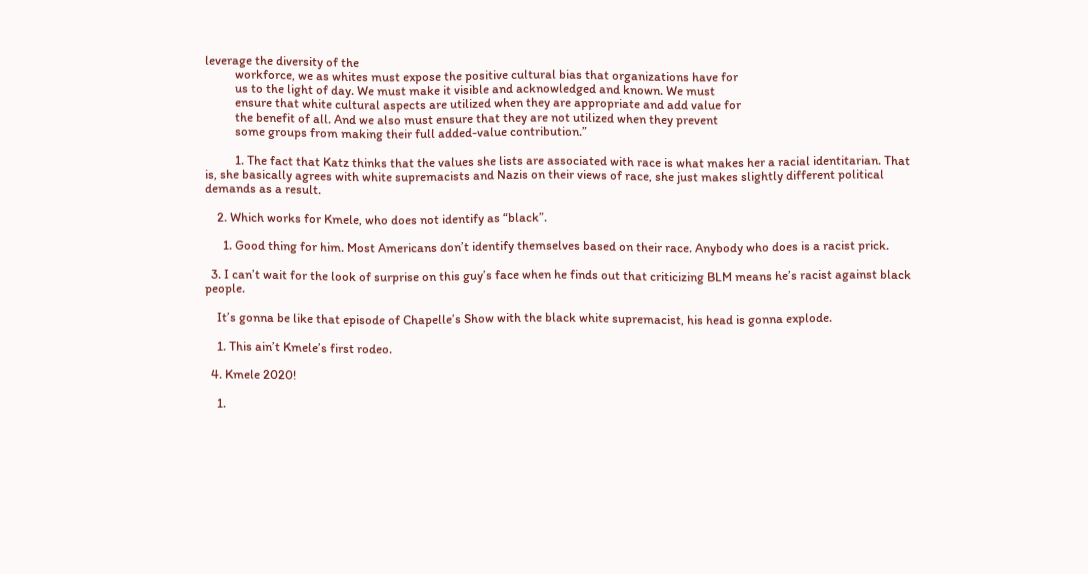leverage the diversity of the
          workforce, we as whites must expose the positive cultural bias that organizations have for
          us to the light of day. We must make it visible and acknowledged and known. We must
          ensure that white cultural aspects are utilized when they are appropriate and add value for
          the benefit of all. And we also must ensure that they are not utilized when they prevent
          some groups from making their full added-value contribution.”

          1. The fact that Katz thinks that the values she lists are associated with race is what makes her a racial identitarian. That is, she basically agrees with white supremacists and Nazis on their views of race, she just makes slightly different political demands as a result.

    2. Which works for Kmele, who does not identify as “black”.

      1. Good thing for him. Most Americans don’t identify themselves based on their race. Anybody who does is a racist prick.

  3. I can’t wait for the look of surprise on this guy’s face when he finds out that criticizing BLM means he’s racist against black people.

    It’s gonna be like that episode of Chapelle’s Show with the black white supremacist, his head is gonna explode.

    1. This ain’t Kmele’s first rodeo.

  4. Kmele 2020!

    1.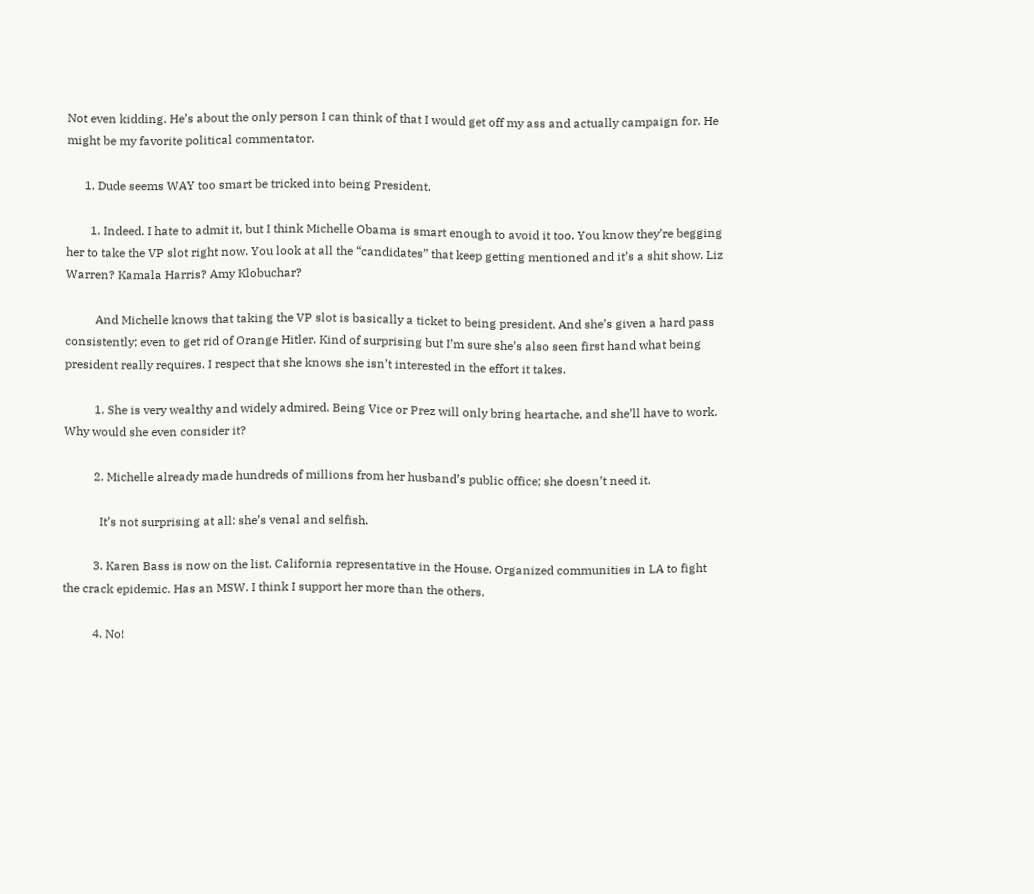Not even kidding. He’s about the only person I can think of that I would get off my ass and actually campaign for. He might be my favorite political commentator.

      1. Dude seems WAY too smart be tricked into being President.

        1. Indeed. I hate to admit it, but I think Michelle Obama is smart enough to avoid it too. You know they’re begging her to take the VP slot right now. You look at all the “candidates” that keep getting mentioned and it’s a shit show. Liz Warren? Kamala Harris? Amy Klobuchar?

          And Michelle knows that taking the VP slot is basically a ticket to being president. And she’s given a hard pass consistently; even to get rid of Orange Hitler. Kind of surprising but I’m sure she’s also seen first hand what being president really requires. I respect that she knows she isn’t interested in the effort it takes.

          1. She is very wealthy and widely admired. Being Vice or Prez will only bring heartache, and she’ll have to work. Why would she even consider it?

          2. Michelle already made hundreds of millions from her husband’s public office; she doesn’t need it.

            It’s not surprising at all: she’s venal and selfish.

          3. Karen Bass is now on the list. California representative in the House. Organized communities in LA to fight the crack epidemic. Has an MSW. I think I support her more than the others.

          4. No!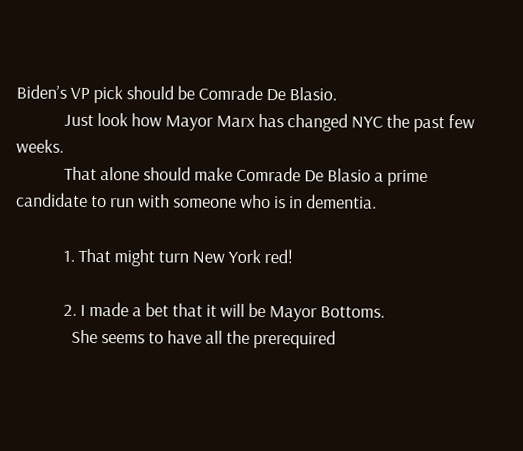Biden’s VP pick should be Comrade De Blasio.
            Just look how Mayor Marx has changed NYC the past few weeks.
            That alone should make Comrade De Blasio a prime candidate to run with someone who is in dementia.

            1. That might turn New York red!

            2. I made a bet that it will be Mayor Bottoms.
              She seems to have all the prerequired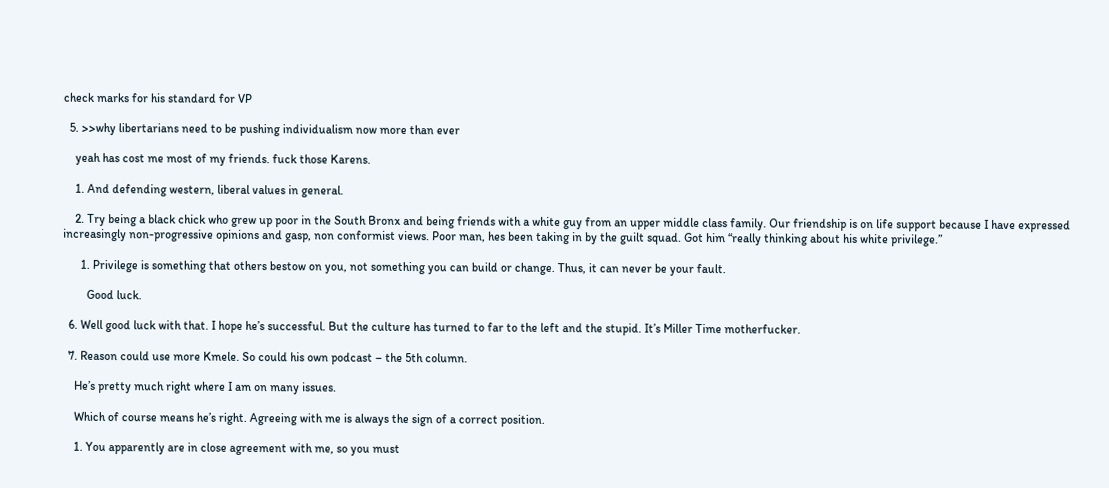check marks for his standard for VP

  5. >>why libertarians need to be pushing individualism now more than ever

    yeah has cost me most of my friends. fuck those Karens.

    1. And defending western, liberal values in general.

    2. Try being a black chick who grew up poor in the South Bronx and being friends with a white guy from an upper middle class family. Our friendship is on life support because I have expressed increasingly non-progressive opinions and gasp, non conformist views. Poor man, hes been taking in by the guilt squad. Got him “really thinking about his white privilege.”

      1. Privilege is something that others bestow on you, not something you can build or change. Thus, it can never be your fault.

        Good luck.

  6. Well good luck with that. I hope he’s successful. But the culture has turned to far to the left and the stupid. It’s Miller Time motherfucker.

  7. Reason could use more Kmele. So could his own podcast – the 5th column.

    He’s pretty much right where I am on many issues.

    Which of course means he’s right. Agreeing with me is always the sign of a correct position.

    1. You apparently are in close agreement with me, so you must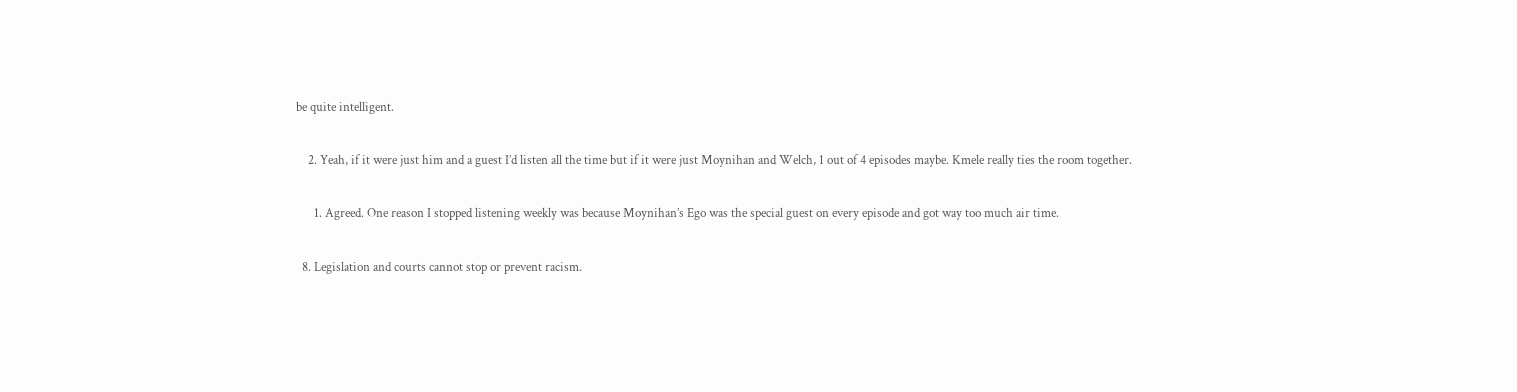be quite intelligent.

    2. Yeah, if it were just him and a guest I’d listen all the time but if it were just Moynihan and Welch, 1 out of 4 episodes maybe. Kmele really ties the room together.

      1. Agreed. One reason I stopped listening weekly was because Moynihan’s Ego was the special guest on every episode and got way too much air time.

  8. Legislation and courts cannot stop or prevent racism.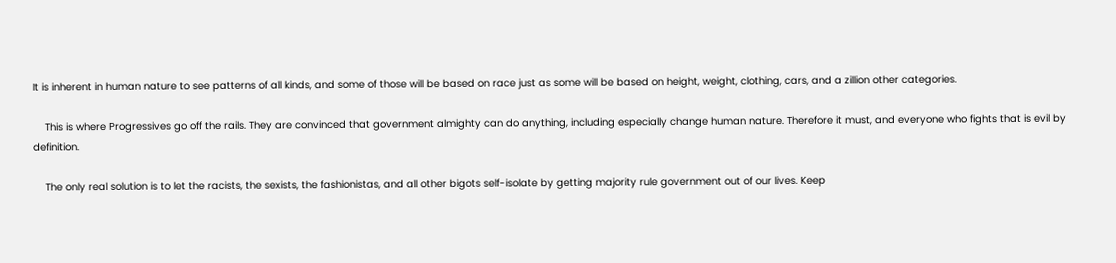It is inherent in human nature to see patterns of all kinds, and some of those will be based on race just as some will be based on height, weight, clothing, cars, and a zillion other categories.

    This is where Progressives go off the rails. They are convinced that government almighty can do anything, including especially change human nature. Therefore it must, and everyone who fights that is evil by definition.

    The only real solution is to let the racists, the sexists, the fashionistas, and all other bigots self-isolate by getting majority rule government out of our lives. Keep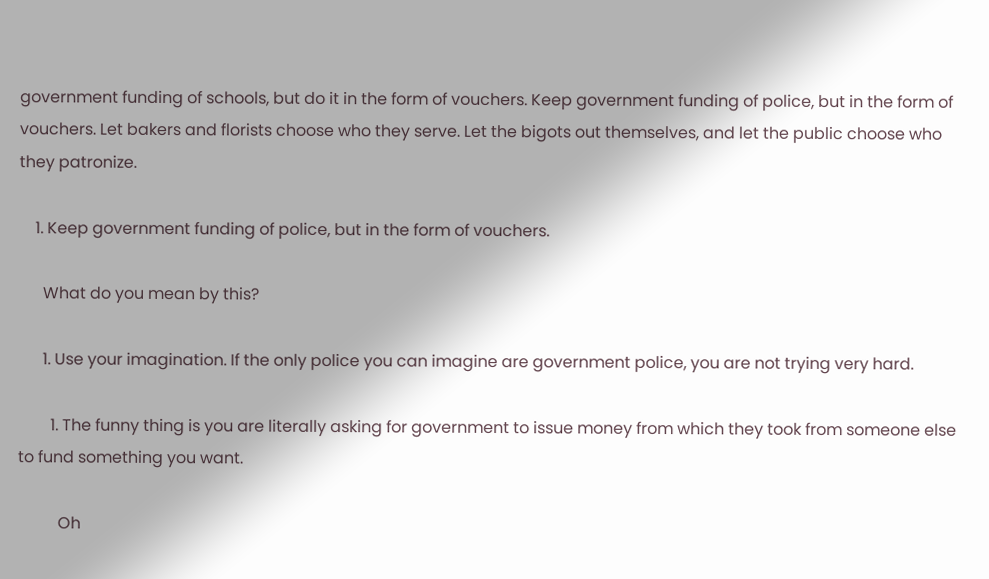government funding of schools, but do it in the form of vouchers. Keep government funding of police, but in the form of vouchers. Let bakers and florists choose who they serve. Let the bigots out themselves, and let the public choose who they patronize.

    1. Keep government funding of police, but in the form of vouchers.

      What do you mean by this?

      1. Use your imagination. If the only police you can imagine are government police, you are not trying very hard.

        1. The funny thing is you are literally asking for government to issue money from which they took from someone else to fund something you want.

          Oh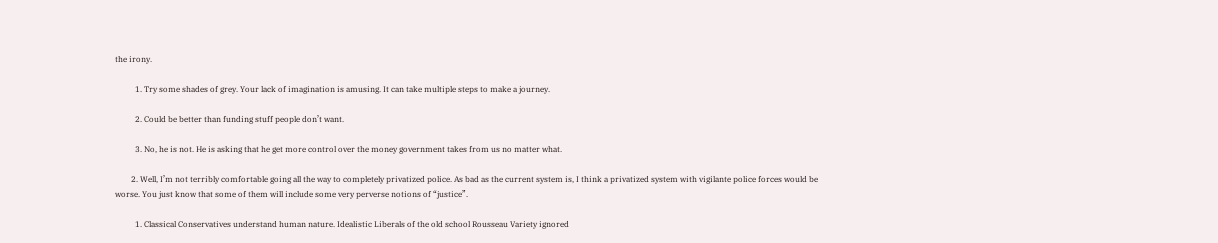the irony.

          1. Try some shades of grey. Your lack of imagination is amusing. It can take multiple steps to make a journey.

          2. Could be better than funding stuff people don’t want.

          3. No, he is not. He is asking that he get more control over the money government takes from us no matter what.

        2. Well, I’m not terribly comfortable going all the way to completely privatized police. As bad as the current system is, I think a privatized system with vigilante police forces would be worse. You just know that some of them will include some very perverse notions of “justice”.

          1. Classical Conservatives understand human nature. Idealistic Liberals of the old school Rousseau Variety ignored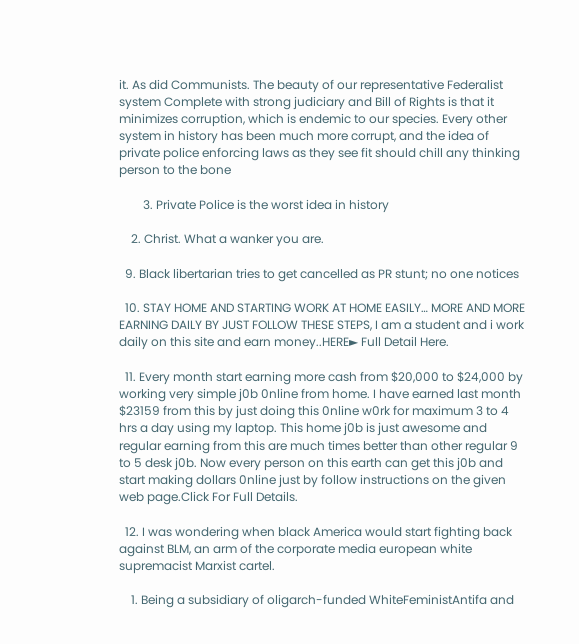it. As did Communists. The beauty of our representative Federalist system Complete with strong judiciary and Bill of Rights is that it minimizes corruption, which is endemic to our species. Every other system in history has been much more corrupt, and the idea of private police enforcing laws as they see fit should chill any thinking person to the bone

        3. Private Police is the worst idea in history

    2. Christ. What a wanker you are.

  9. Black libertarian tries to get cancelled as PR stunt; no one notices

  10. STAY HOME AND STARTING WORK AT HOME EASILY… MORE AND MORE EARNING DAILY BY JUST FOLLOW THESE STEPS, I am a student and i work daily on this site and earn money..HERE► Full Detail Here.

  11. Every month start earning more cash from $20,000 to $24,000 by working very simple j0b 0nline from home. I have earned last month $23159 from this by just doing this 0nline w0rk for maximum 3 to 4 hrs a day using my laptop. This home j0b is just awesome and regular earning from this are much times better than other regular 9 to 5 desk j0b. Now every person on this earth can get this j0b and start making dollars 0nline just by follow instructions on the given web page.Click For Full Details.

  12. I was wondering when black America would start fighting back against BLM, an arm of the corporate media european white supremacist Marxist cartel.

    1. Being a subsidiary of oligarch-funded WhiteFeministAntifa and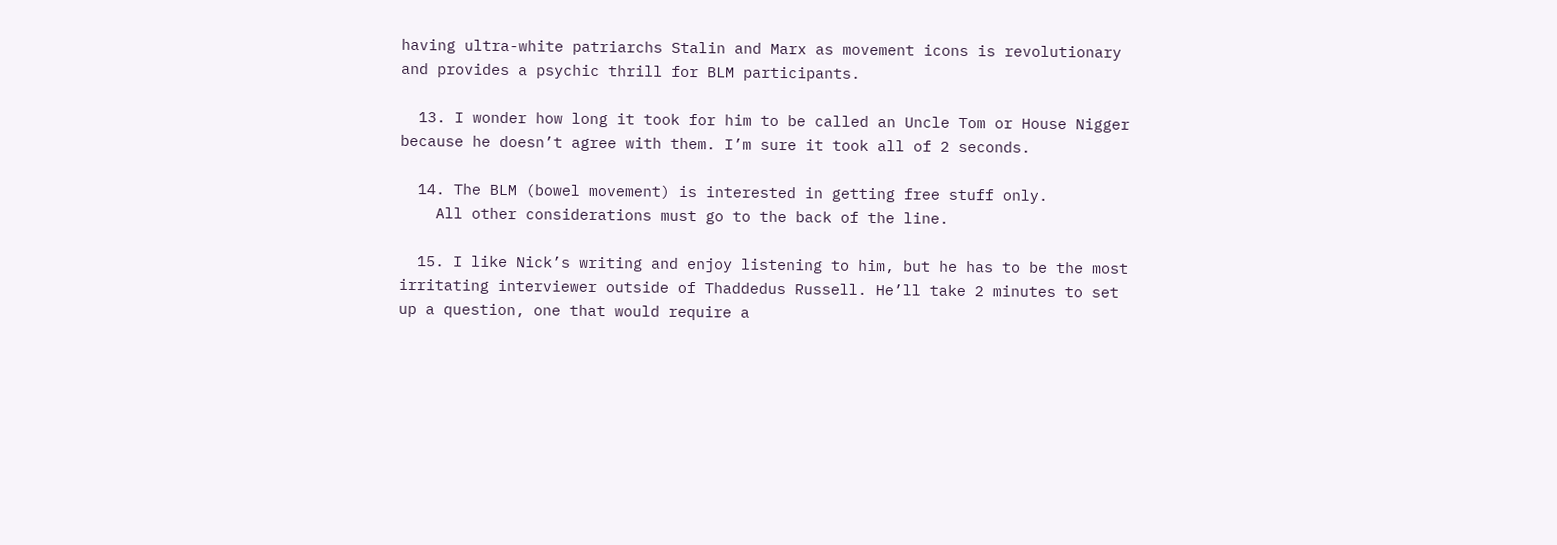having ultra-white patriarchs Stalin and Marx as movement icons is revolutionary and provides a psychic thrill for BLM participants.

  13. I wonder how long it took for him to be called an Uncle Tom or House Nigger because he doesn’t agree with them. I’m sure it took all of 2 seconds.

  14. The BLM (bowel movement) is interested in getting free stuff only.
    All other considerations must go to the back of the line.

  15. I like Nick’s writing and enjoy listening to him, but he has to be the most irritating interviewer outside of Thaddedus Russell. He’ll take 2 minutes to set up a question, one that would require a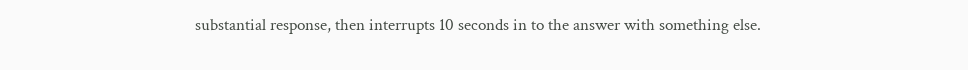substantial response, then interrupts 10 seconds in to the answer with something else.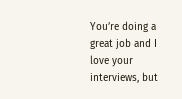You’re doing a great job and I love your interviews, but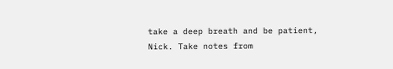take a deep breath and be patient, Nick. Take notes from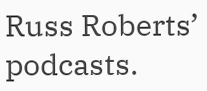Russ Roberts’ podcasts.